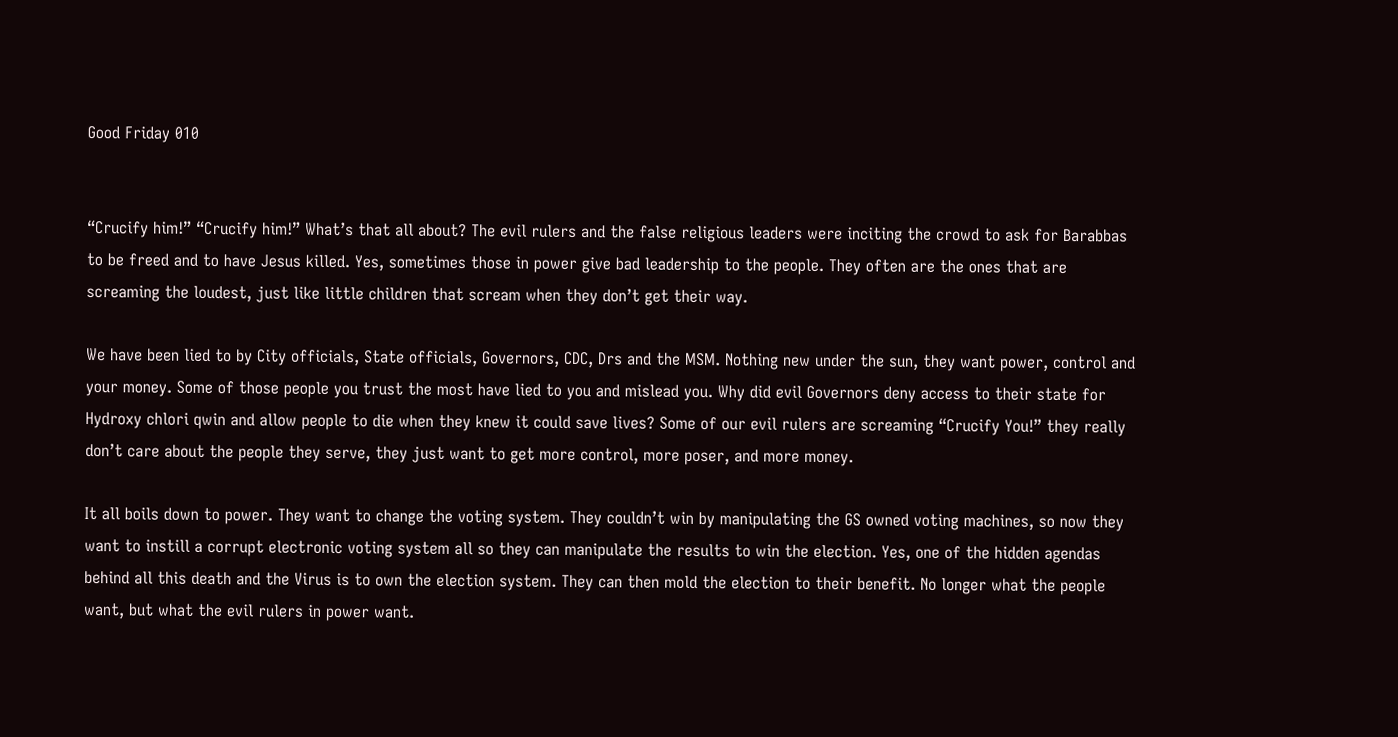Good Friday 010


“Crucify him!” “Crucify him!” What’s that all about? The evil rulers and the false religious leaders were inciting the crowd to ask for Barabbas to be freed and to have Jesus killed. Yes, sometimes those in power give bad leadership to the people. They often are the ones that are screaming the loudest, just like little children that scream when they don’t get their way.

We have been lied to by City officials, State officials, Governors, CDC, Drs and the MSM. Nothing new under the sun, they want power, control and your money. Some of those people you trust the most have lied to you and mislead you. Why did evil Governors deny access to their state for
Hydroxy chlori qwin and allow people to die when they knew it could save lives? Some of our evil rulers are screaming “Crucify You!” they really don’t care about the people they serve, they just want to get more control, more poser, and more money.

It all boils down to power. They want to change the voting system. They couldn’t win by manipulating the GS owned voting machines, so now they want to instill a corrupt electronic voting system all so they can manipulate the results to win the election. Yes, one of the hidden agendas behind all this death and the Virus is to own the election system. They can then mold the election to their benefit. No longer what the people want, but what the evil rulers in power want.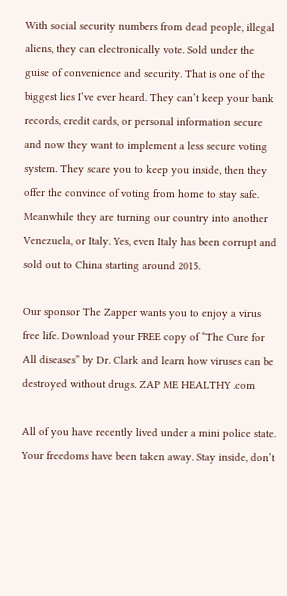With social security numbers from dead people, illegal aliens, they can electronically vote. Sold under the guise of convenience and security. That is one of the biggest lies I’ve ever heard. They can’t keep your bank records, credit cards, or personal information secure and now they want to implement a less secure voting system. They scare you to keep you inside, then they offer the convince of voting from home to stay safe. Meanwhile they are turning our country into another Venezuela, or Italy. Yes, even Italy has been corrupt and sold out to China starting around 2015.

Our sponsor The Zapper wants you to enjoy a virus free life. Download your FREE copy of “The Cure for All diseases” by Dr. Clark and learn how viruses can be destroyed without drugs. ZAP ME HEALTHY .com

All of you have recently lived under a mini police state. Your freedoms have been taken away. Stay inside, don’t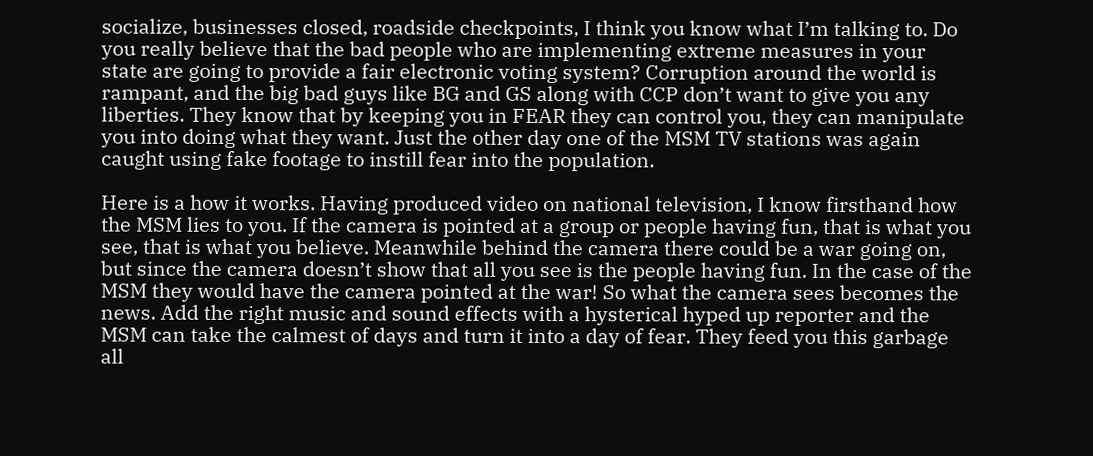socialize, businesses closed, roadside checkpoints, I think you know what I’m talking to. Do you really believe that the bad people who are implementing extreme measures in your state are going to provide a fair electronic voting system? Corruption around the world is rampant, and the big bad guys like BG and GS along with CCP don’t want to give you any liberties. They know that by keeping you in FEAR they can control you, they can manipulate you into doing what they want. Just the other day one of the MSM TV stations was again caught using fake footage to instill fear into the population.

Here is a how it works. Having produced video on national television, I know firsthand how the MSM lies to you. If the camera is pointed at a group or people having fun, that is what you see, that is what you believe. Meanwhile behind the camera there could be a war going on, but since the camera doesn’t show that all you see is the people having fun. In the case of the MSM they would have the camera pointed at the war! So what the camera sees becomes the news. Add the right music and sound effects with a hysterical hyped up reporter and the MSM can take the calmest of days and turn it into a day of fear. They feed you this garbage all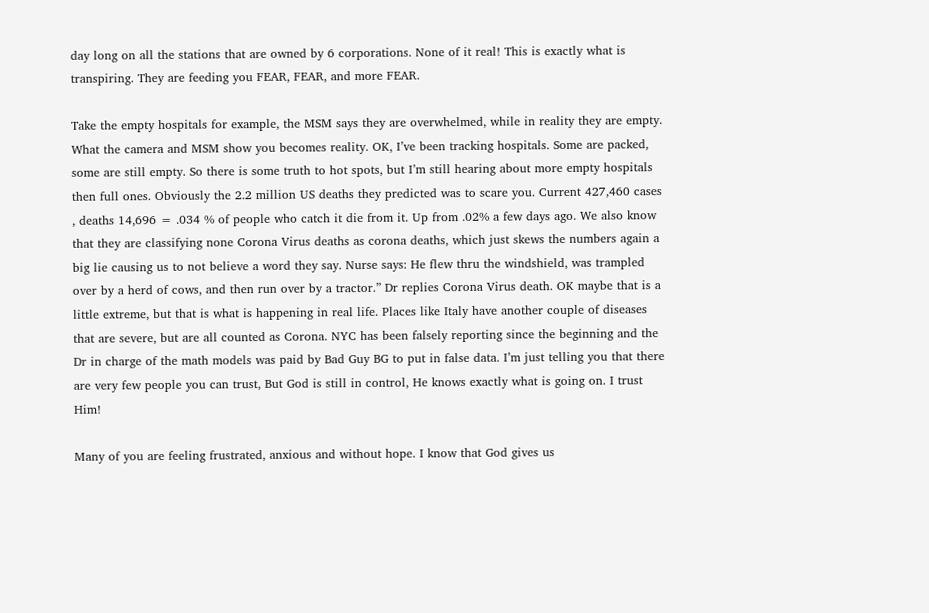day long on all the stations that are owned by 6 corporations. None of it real! This is exactly what is transpiring. They are feeding you FEAR, FEAR, and more FEAR.

Take the empty hospitals for example, the MSM says they are overwhelmed, while in reality they are empty. What the camera and MSM show you becomes reality. OK, I’ve been tracking hospitals. Some are packed, some are still empty. So there is some truth to hot spots, but I’m still hearing about more empty hospitals then full ones. Obviously the 2.2 million US deaths they predicted was to scare you. Current 427,460 cases , deaths 14,696 = .034 % of people who catch it die from it. Up from .02% a few days ago. We also know that they are classifying none Corona Virus deaths as corona deaths, which just skews the numbers again a big lie causing us to not believe a word they say. Nurse says: He flew thru the windshield, was trampled over by a herd of cows, and then run over by a tractor.” Dr replies Corona Virus death. OK maybe that is a little extreme, but that is what is happening in real life. Places like Italy have another couple of diseases that are severe, but are all counted as Corona. NYC has been falsely reporting since the beginning and the Dr in charge of the math models was paid by Bad Guy BG to put in false data. I’m just telling you that there are very few people you can trust, But God is still in control, He knows exactly what is going on. I trust Him!

Many of you are feeling frustrated, anxious and without hope. I know that God gives us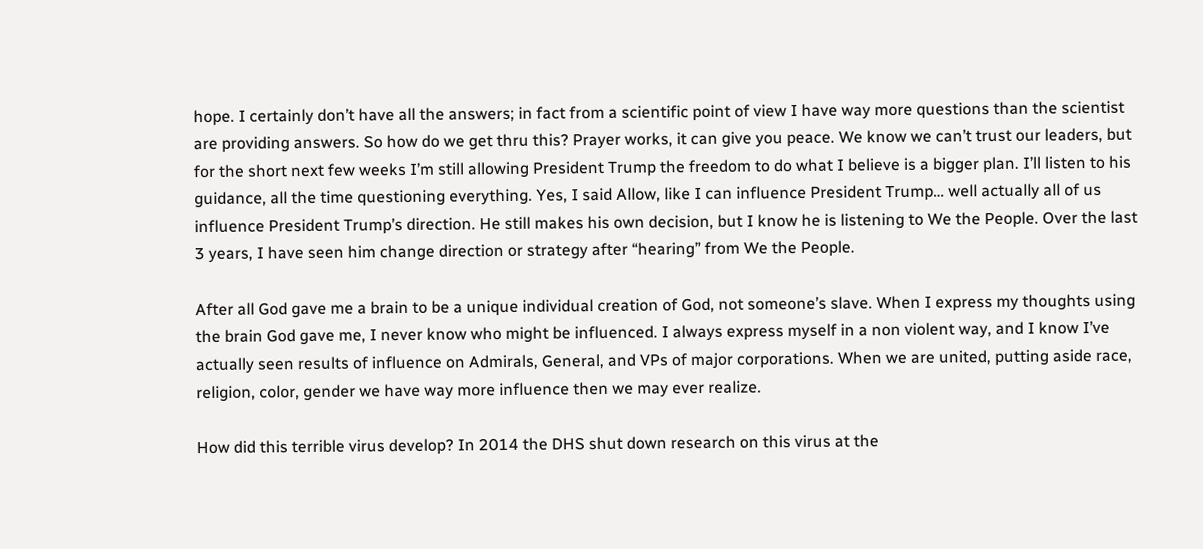hope. I certainly don’t have all the answers; in fact from a scientific point of view I have way more questions than the scientist are providing answers. So how do we get thru this? Prayer works, it can give you peace. We know we can’t trust our leaders, but for the short next few weeks I’m still allowing President Trump the freedom to do what I believe is a bigger plan. I’ll listen to his guidance, all the time questioning everything. Yes, I said Allow, like I can influence President Trump… well actually all of us influence President Trump’s direction. He still makes his own decision, but I know he is listening to We the People. Over the last 3 years, I have seen him change direction or strategy after “hearing” from We the People.

After all God gave me a brain to be a unique individual creation of God, not someone’s slave. When I express my thoughts using the brain God gave me, I never know who might be influenced. I always express myself in a non violent way, and I know I’ve actually seen results of influence on Admirals, General, and VPs of major corporations. When we are united, putting aside race, religion, color, gender we have way more influence then we may ever realize.

How did this terrible virus develop? In 2014 the DHS shut down research on this virus at the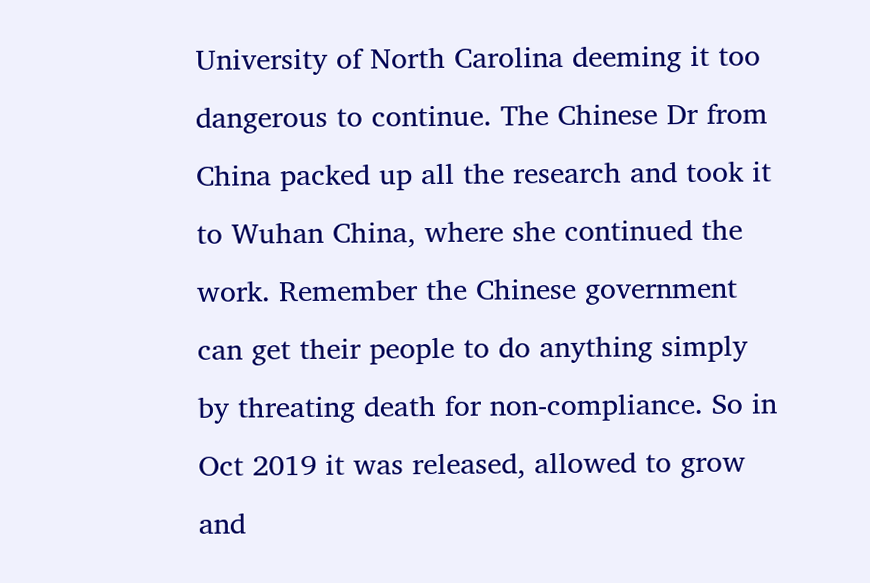University of North Carolina deeming it too dangerous to continue. The Chinese Dr from China packed up all the research and took it to Wuhan China, where she continued the work. Remember the Chinese government can get their people to do anything simply by threating death for non-compliance. So in Oct 2019 it was released, allowed to grow and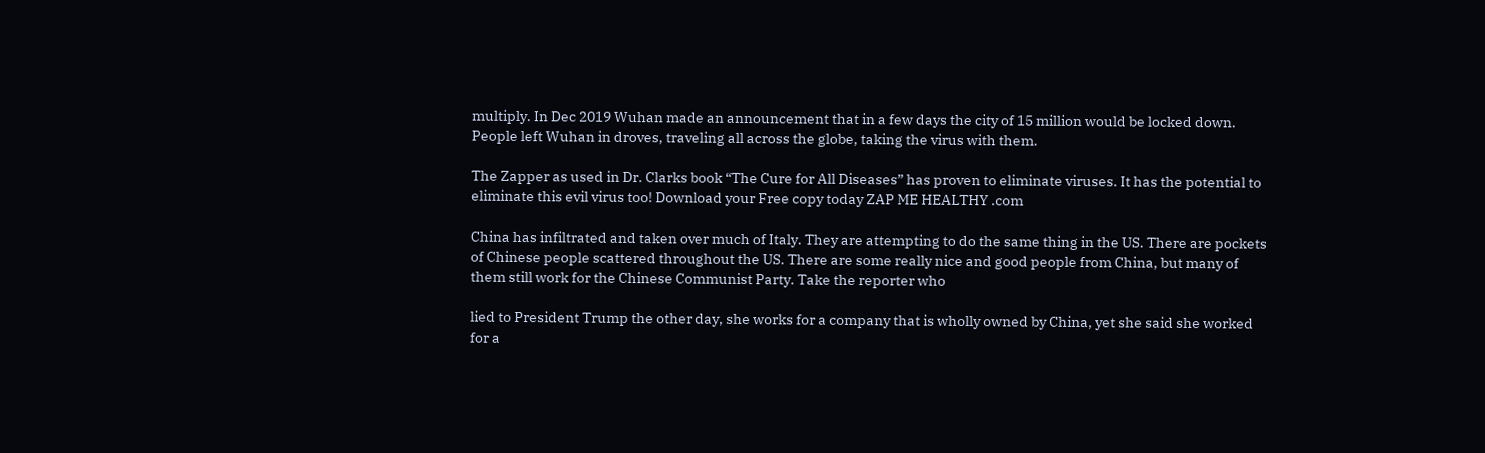multiply. In Dec 2019 Wuhan made an announcement that in a few days the city of 15 million would be locked down. People left Wuhan in droves, traveling all across the globe, taking the virus with them.

The Zapper as used in Dr. Clarks book “The Cure for All Diseases” has proven to eliminate viruses. It has the potential to eliminate this evil virus too! Download your Free copy today ZAP ME HEALTHY .com

China has infiltrated and taken over much of Italy. They are attempting to do the same thing in the US. There are pockets of Chinese people scattered throughout the US. There are some really nice and good people from China, but many of them still work for the Chinese Communist Party. Take the reporter who

lied to President Trump the other day, she works for a company that is wholly owned by China, yet she said she worked for a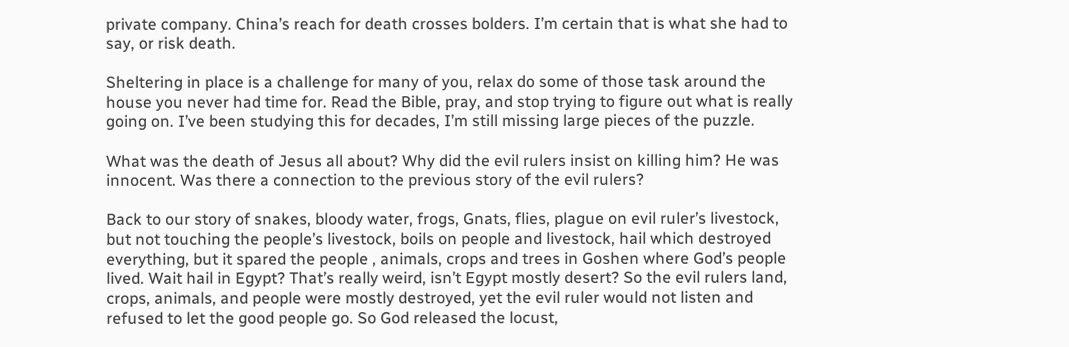private company. China’s reach for death crosses bolders. I’m certain that is what she had to say, or risk death.

Sheltering in place is a challenge for many of you, relax do some of those task around the house you never had time for. Read the Bible, pray, and stop trying to figure out what is really going on. I’ve been studying this for decades, I’m still missing large pieces of the puzzle.

What was the death of Jesus all about? Why did the evil rulers insist on killing him? He was innocent. Was there a connection to the previous story of the evil rulers?

Back to our story of snakes, bloody water, frogs, Gnats, flies, plague on evil ruler’s livestock, but not touching the people’s livestock, boils on people and livestock, hail which destroyed everything, but it spared the people , animals, crops and trees in Goshen where God’s people lived. Wait hail in Egypt? That’s really weird, isn’t Egypt mostly desert? So the evil rulers land, crops, animals, and people were mostly destroyed, yet the evil ruler would not listen and refused to let the good people go. So God released the locust,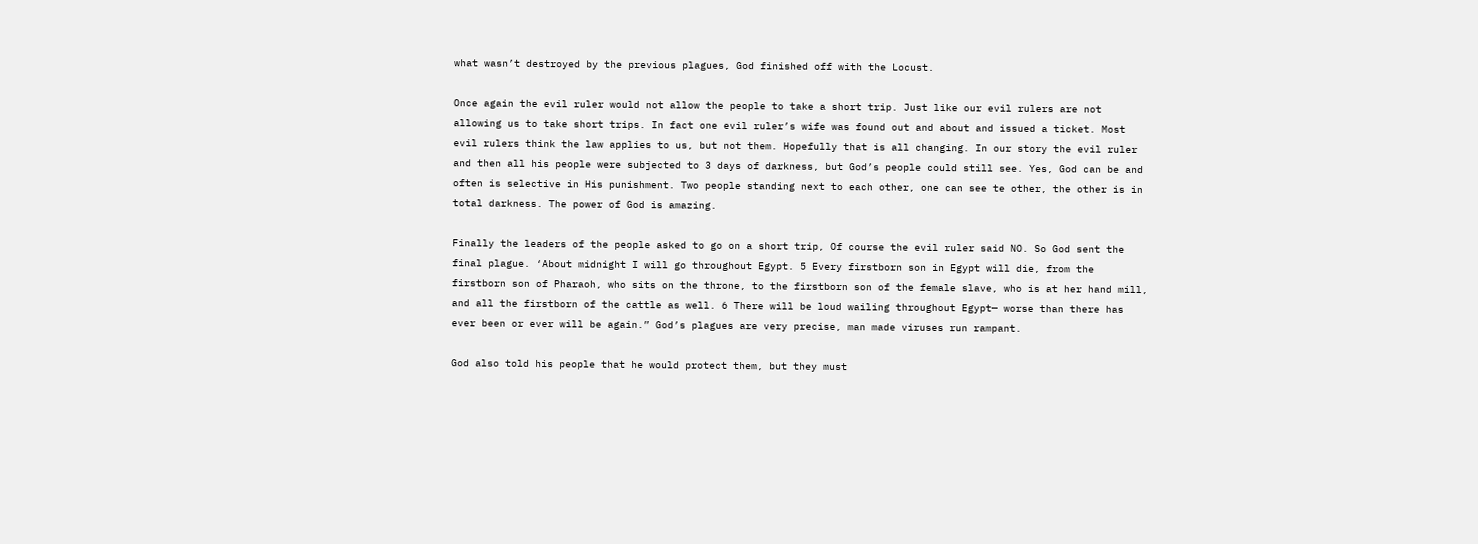what wasn’t destroyed by the previous plagues, God finished off with the Locust.

Once again the evil ruler would not allow the people to take a short trip. Just like our evil rulers are not allowing us to take short trips. In fact one evil ruler’s wife was found out and about and issued a ticket. Most evil rulers think the law applies to us, but not them. Hopefully that is all changing. In our story the evil ruler and then all his people were subjected to 3 days of darkness, but God’s people could still see. Yes, God can be and often is selective in His punishment. Two people standing next to each other, one can see te other, the other is in total darkness. The power of God is amazing.

Finally the leaders of the people asked to go on a short trip, Of course the evil ruler said NO. So God sent the final plague. ‘About midnight I will go throughout Egypt. 5 Every firstborn son in Egypt will die, from the firstborn son of Pharaoh, who sits on the throne, to the firstborn son of the female slave, who is at her hand mill, and all the firstborn of the cattle as well. 6 There will be loud wailing throughout Egypt— worse than there has ever been or ever will be again.” God’s plagues are very precise, man made viruses run rampant.

God also told his people that he would protect them, but they must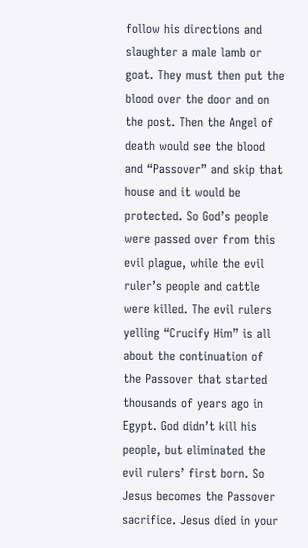follow his directions and slaughter a male lamb or goat. They must then put the blood over the door and on the post. Then the Angel of death would see the blood and “Passover” and skip that house and it would be protected. So God’s people were passed over from this evil plague, while the evil ruler’s people and cattle were killed. The evil rulers yelling “Crucify Him” is all about the continuation of the Passover that started thousands of years ago in Egypt. God didn’t kill his people, but eliminated the evil rulers’ first born. So Jesus becomes the Passover sacrifice. Jesus died in your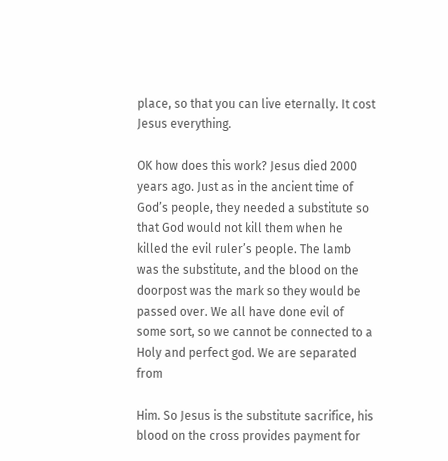place, so that you can live eternally. It cost Jesus everything.

OK how does this work? Jesus died 2000 years ago. Just as in the ancient time of God’s people, they needed a substitute so that God would not kill them when he killed the evil ruler’s people. The lamb was the substitute, and the blood on the doorpost was the mark so they would be passed over. We all have done evil of some sort, so we cannot be connected to a Holy and perfect god. We are separated from

Him. So Jesus is the substitute sacrifice, his blood on the cross provides payment for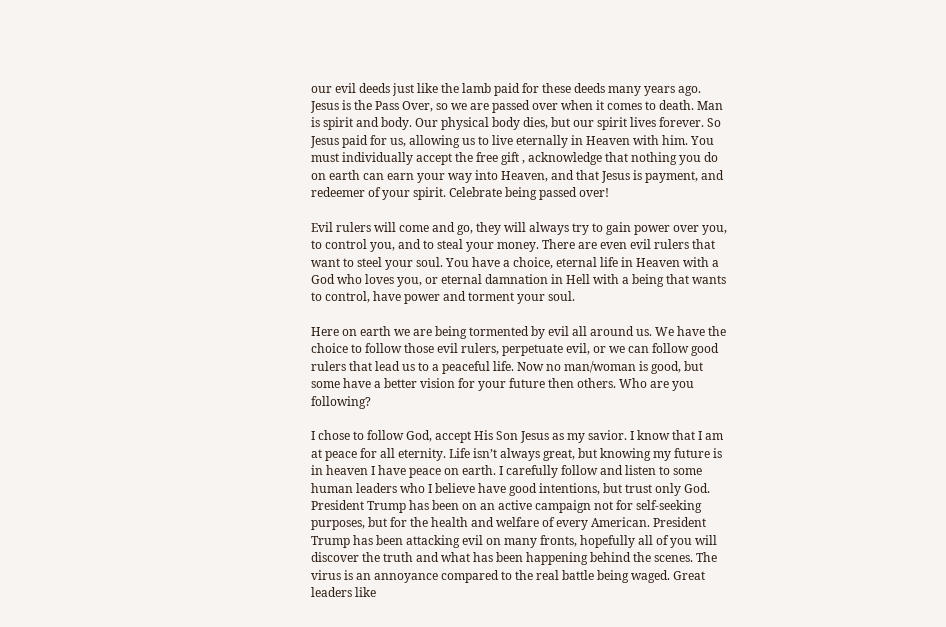our evil deeds just like the lamb paid for these deeds many years ago. Jesus is the Pass Over, so we are passed over when it comes to death. Man is spirit and body. Our physical body dies, but our spirit lives forever. So Jesus paid for us, allowing us to live eternally in Heaven with him. You must individually accept the free gift , acknowledge that nothing you do on earth can earn your way into Heaven, and that Jesus is payment, and redeemer of your spirit. Celebrate being passed over!

Evil rulers will come and go, they will always try to gain power over you, to control you, and to steal your money. There are even evil rulers that want to steel your soul. You have a choice, eternal life in Heaven with a God who loves you, or eternal damnation in Hell with a being that wants to control, have power and torment your soul.

Here on earth we are being tormented by evil all around us. We have the choice to follow those evil rulers, perpetuate evil, or we can follow good rulers that lead us to a peaceful life. Now no man/woman is good, but some have a better vision for your future then others. Who are you following?

I chose to follow God, accept His Son Jesus as my savior. I know that I am at peace for all eternity. Life isn’t always great, but knowing my future is in heaven I have peace on earth. I carefully follow and listen to some human leaders who I believe have good intentions, but trust only God. President Trump has been on an active campaign not for self-seeking purposes, but for the health and welfare of every American. President Trump has been attacking evil on many fronts, hopefully all of you will discover the truth and what has been happening behind the scenes. The virus is an annoyance compared to the real battle being waged. Great leaders like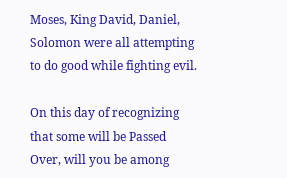Moses, King David, Daniel, Solomon were all attempting to do good while fighting evil.

On this day of recognizing that some will be Passed Over, will you be among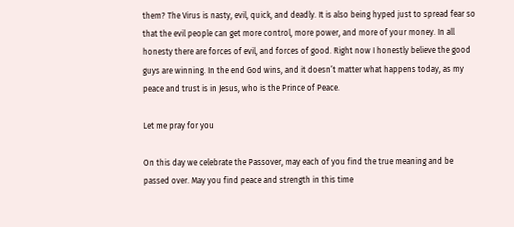them? The Virus is nasty, evil, quick, and deadly. It is also being hyped just to spread fear so that the evil people can get more control, more power, and more of your money. In all honesty there are forces of evil, and forces of good. Right now I honestly believe the good guys are winning. In the end God wins, and it doesn’t matter what happens today, as my peace and trust is in Jesus, who is the Prince of Peace.

Let me pray for you

On this day we celebrate the Passover, may each of you find the true meaning and be passed over. May you find peace and strength in this time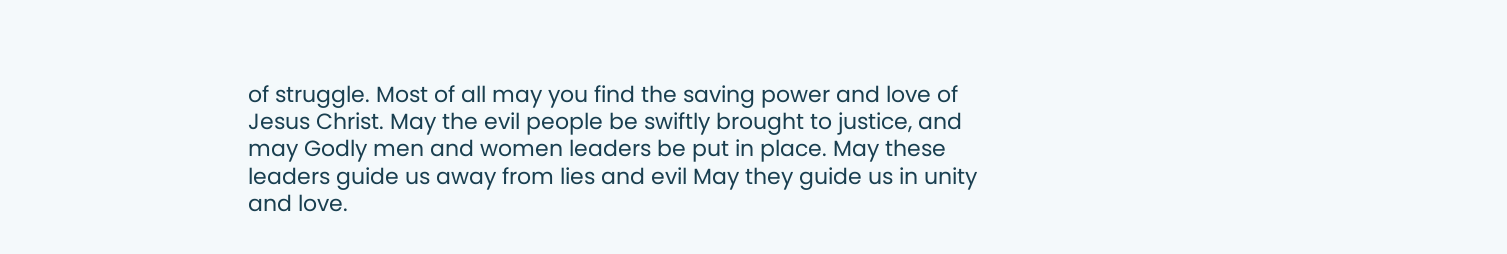of struggle. Most of all may you find the saving power and love of Jesus Christ. May the evil people be swiftly brought to justice, and may Godly men and women leaders be put in place. May these leaders guide us away from lies and evil May they guide us in unity and love.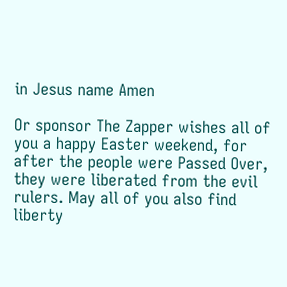in Jesus name Amen

Or sponsor The Zapper wishes all of you a happy Easter weekend, for after the people were Passed Over, they were liberated from the evil rulers. May all of you also find liberty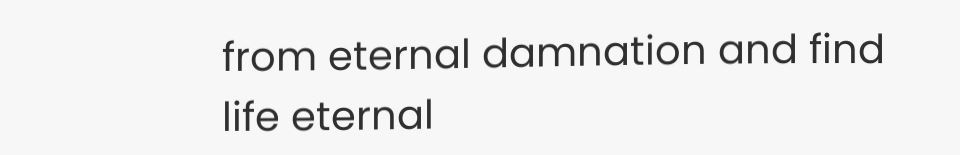from eternal damnation and find life eternal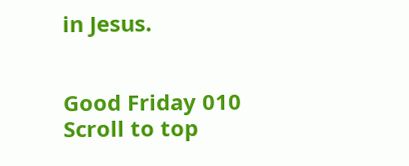in Jesus.


Good Friday 010
Scroll to top